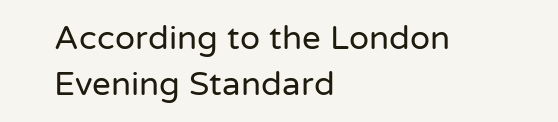According to the London Evening Standard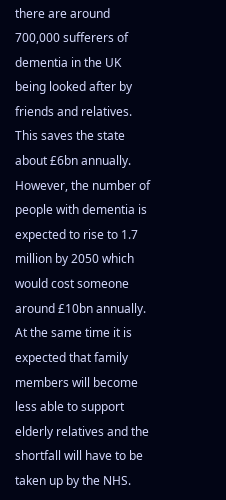there are around 700,000 sufferers of dementia in the UK being looked after by friends and relatives. This saves the state about £6bn annually. However, the number of people with dementia is expected to rise to 1.7 million by 2050 which would cost someone around £10bn annually. At the same time it is expected that family members will become less able to support elderly relatives and the shortfall will have to be taken up by the NHS.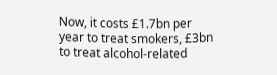Now, it costs £1.7bn per year to treat smokers, £3bn to treat alcohol-related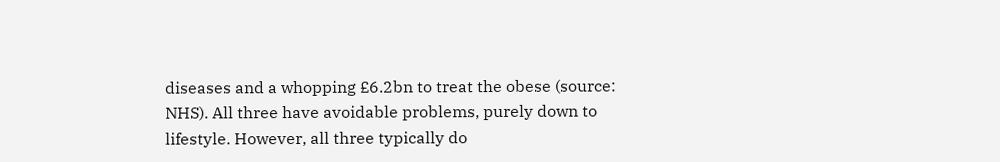diseases and a whopping £6.2bn to treat the obese (source: NHS). All three have avoidable problems, purely down to lifestyle. However, all three typically do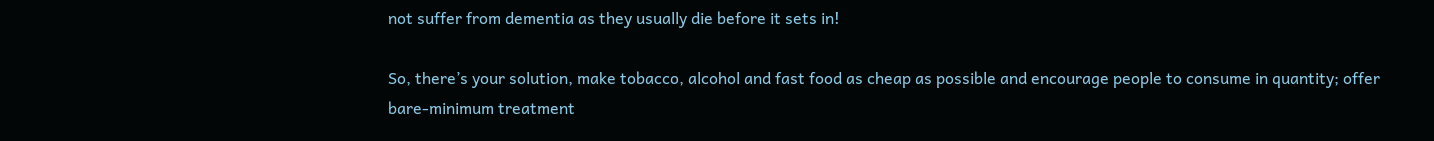not suffer from dementia as they usually die before it sets in!

So, there’s your solution, make tobacco, alcohol and fast food as cheap as possible and encourage people to consume in quantity; offer bare-minimum treatment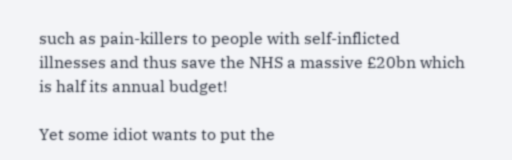such as pain-killers to people with self-inflicted illnesses and thus save the NHS a massive £20bn which is half its annual budget!

Yet some idiot wants to put the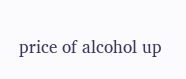price of alcohol up